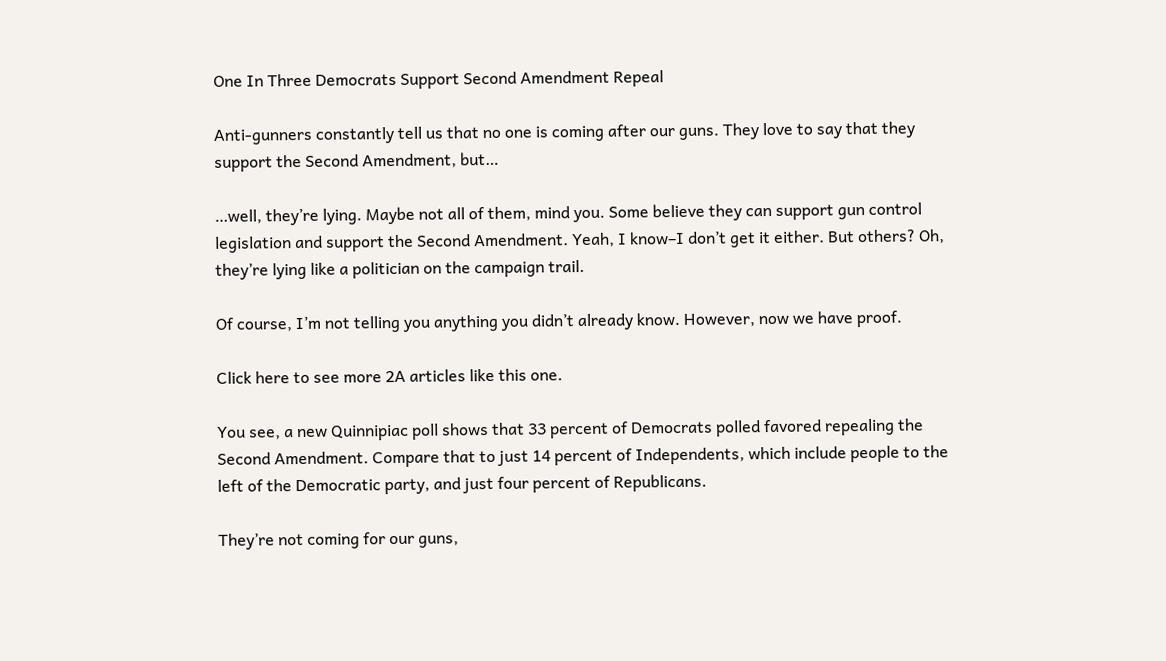One In Three Democrats Support Second Amendment Repeal

Anti-gunners constantly tell us that no one is coming after our guns. They love to say that they support the Second Amendment, but…

…well, they’re lying. Maybe not all of them, mind you. Some believe they can support gun control legislation and support the Second Amendment. Yeah, I know–I don’t get it either. But others? Oh, they’re lying like a politician on the campaign trail.

Of course, I’m not telling you anything you didn’t already know. However, now we have proof.

Click here to see more 2A articles like this one.

You see, a new Quinnipiac poll shows that 33 percent of Democrats polled favored repealing the Second Amendment. Compare that to just 14 percent of Independents, which include people to the left of the Democratic party, and just four percent of Republicans.

They’re not coming for our guns,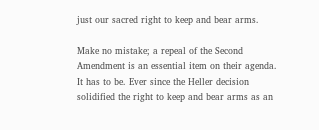just our sacred right to keep and bear arms.

Make no mistake; a repeal of the Second Amendment is an essential item on their agenda. It has to be. Ever since the Heller decision solidified the right to keep and bear arms as an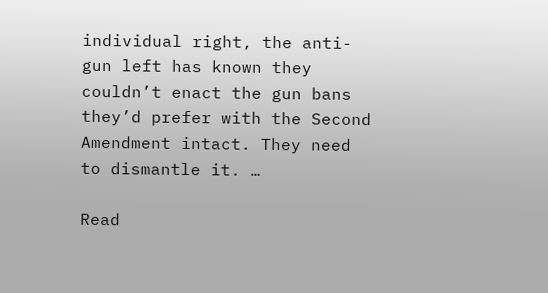individual right, the anti-gun left has known they couldn’t enact the gun bans they’d prefer with the Second Amendment intact. They need to dismantle it. …

Read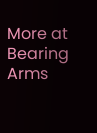More at Bearing Arms